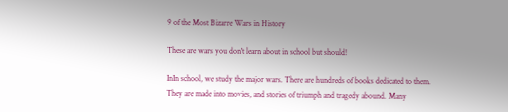9 of the Most Bizarre Wars in History

These are wars you don't learn about in school but should!

InIn school, we study the major wars. There are hundreds of books dedicated to them. They are made into movies, and stories of triumph and tragedy abound. Many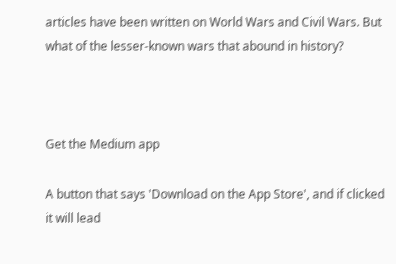articles have been written on World Wars and Civil Wars. But what of the lesser-known wars that abound in history?



Get the Medium app

A button that says 'Download on the App Store', and if clicked it will lead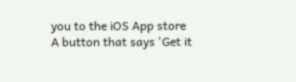you to the iOS App store
A button that says 'Get it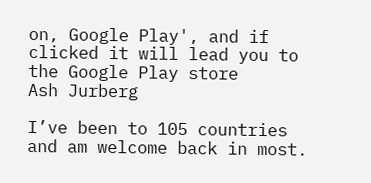on, Google Play', and if clicked it will lead you to the Google Play store
Ash Jurberg

I’ve been to 105 countries and am welcome back in most.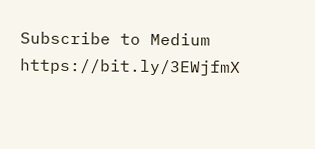Subscribe to Medium https://bit.ly/3EWjfmX